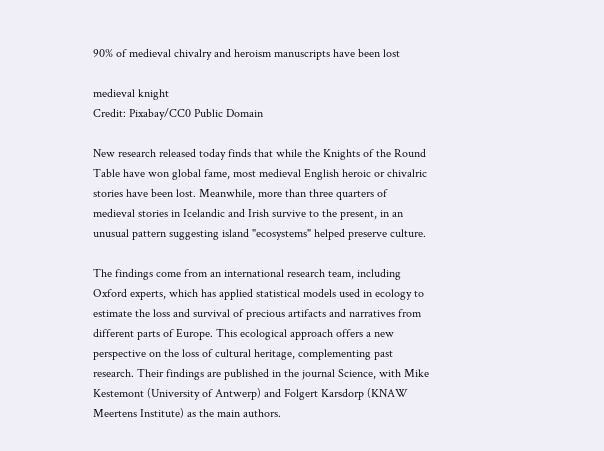90% of medieval chivalry and heroism manuscripts have been lost

medieval knight
Credit: Pixabay/CC0 Public Domain

New research released today finds that while the Knights of the Round Table have won global fame, most medieval English heroic or chivalric stories have been lost. Meanwhile, more than three quarters of medieval stories in Icelandic and Irish survive to the present, in an unusual pattern suggesting island "ecosystems" helped preserve culture.

The findings come from an international research team, including Oxford experts, which has applied statistical models used in ecology to estimate the loss and survival of precious artifacts and narratives from different parts of Europe. This ecological approach offers a new perspective on the loss of cultural heritage, complementing past research. Their findings are published in the journal Science, with Mike Kestemont (University of Antwerp) and Folgert Karsdorp (KNAW Meertens Institute) as the main authors.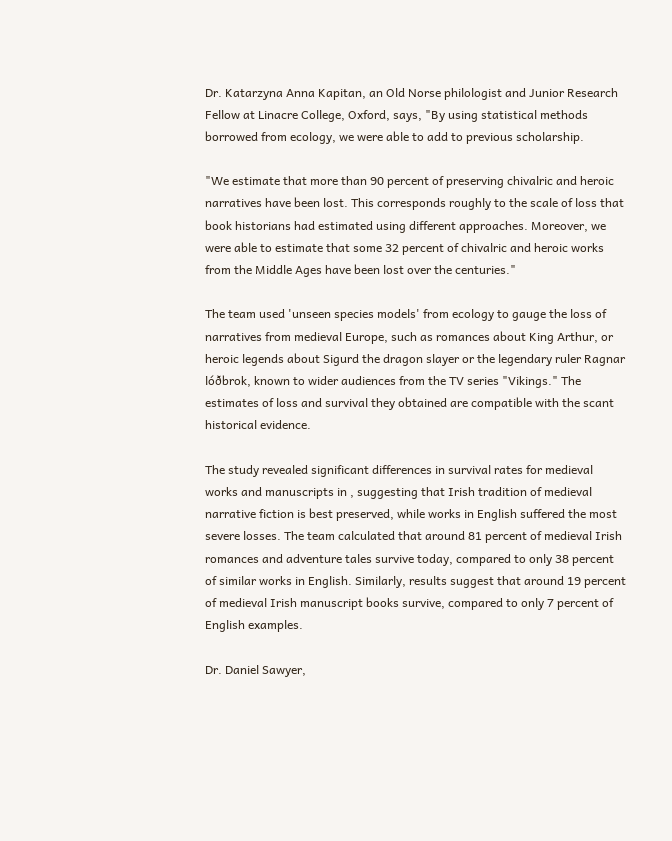Dr. Katarzyna Anna Kapitan, an Old Norse philologist and Junior Research Fellow at Linacre College, Oxford, says, "By using statistical methods borrowed from ecology, we were able to add to previous scholarship.

"We estimate that more than 90 percent of preserving chivalric and heroic narratives have been lost. This corresponds roughly to the scale of loss that book historians had estimated using different approaches. Moreover, we were able to estimate that some 32 percent of chivalric and heroic works from the Middle Ages have been lost over the centuries."

The team used 'unseen species models' from ecology to gauge the loss of narratives from medieval Europe, such as romances about King Arthur, or heroic legends about Sigurd the dragon slayer or the legendary ruler Ragnar lóðbrok, known to wider audiences from the TV series "Vikings." The estimates of loss and survival they obtained are compatible with the scant historical evidence.

The study revealed significant differences in survival rates for medieval works and manuscripts in , suggesting that Irish tradition of medieval narrative fiction is best preserved, while works in English suffered the most severe losses. The team calculated that around 81 percent of medieval Irish romances and adventure tales survive today, compared to only 38 percent of similar works in English. Similarly, results suggest that around 19 percent of medieval Irish manuscript books survive, compared to only 7 percent of English examples.

Dr. Daniel Sawyer,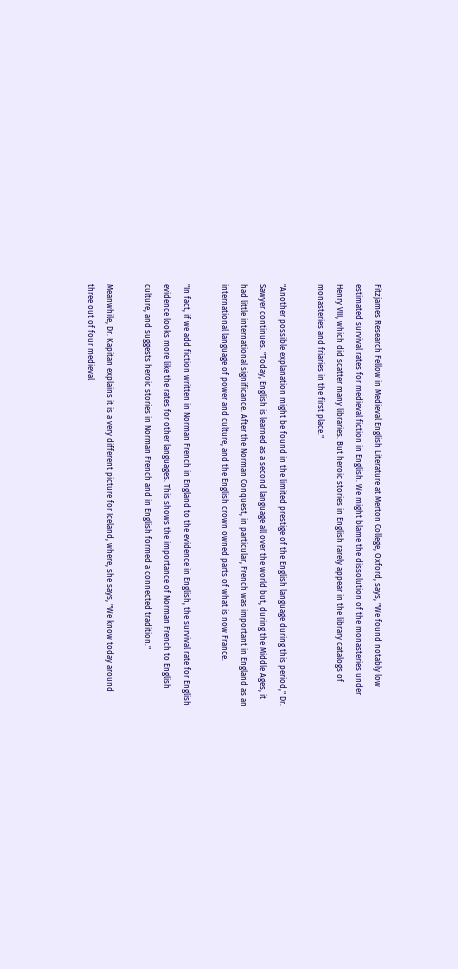Fitzjames Research Fellow in Medieval English Literature at Merton College, Oxford, says, "We found notably low estimated survival rates for medieval fiction in English. We might blame the dissolution of the monasteries under Henry VIII, which did scatter many libraries. But heroic stories in English rarely appear in the library catalogs of monasteries and friaries in the first place."

"Another possible explanation might be found in the limited prestige of the English language during this period," Dr. Sawyer continues. "Today, English is learned as a second language all over the world but, during the Middle Ages, it had little international significance. After the Norman Conquest, in particular, French was important in England as an international language of power and culture, and the English crown owned parts of what is now France.

"In fact, if we add fiction written in Norman French in England to the evidence in English, the survival rate for English evidence looks more like the rates for other languages. This shows the importance of Norman French to English culture, and suggests heroic stories in Norman French and in English formed a connected tradition."

Meanwhile, Dr. Kapitan explains it is a very different picture for Iceland, where, she says, "We know today around three out of four medieval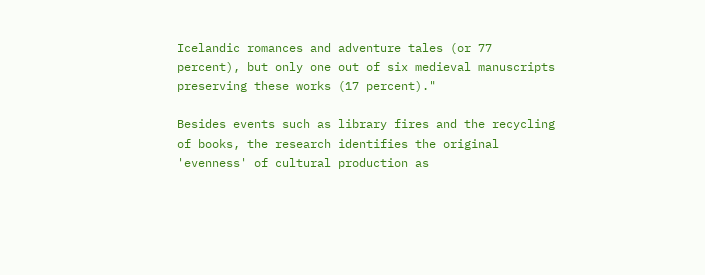Icelandic romances and adventure tales (or 77 percent), but only one out of six medieval manuscripts preserving these works (17 percent)."

Besides events such as library fires and the recycling of books, the research identifies the original 'evenness' of cultural production as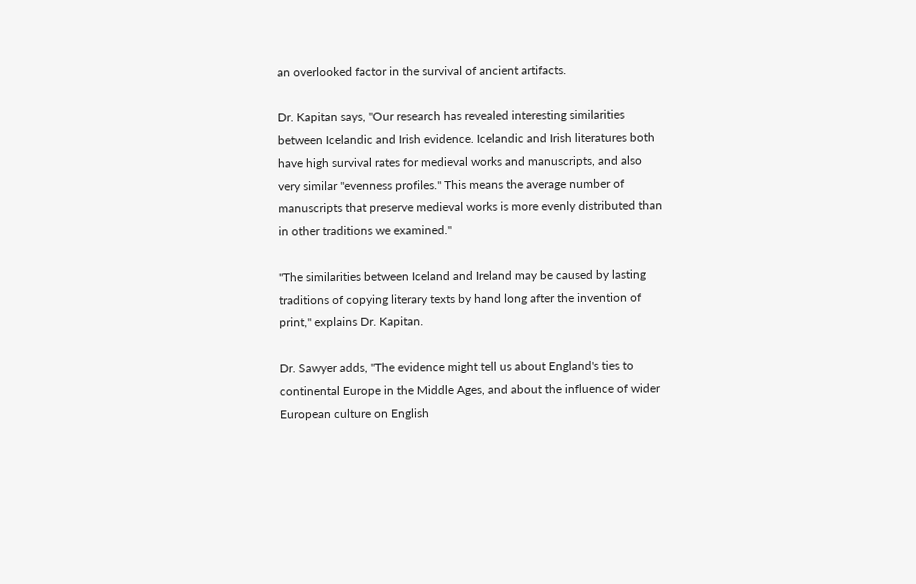an overlooked factor in the survival of ancient artifacts.

Dr. Kapitan says, "Our research has revealed interesting similarities between Icelandic and Irish evidence. Icelandic and Irish literatures both have high survival rates for medieval works and manuscripts, and also very similar "evenness profiles." This means the average number of manuscripts that preserve medieval works is more evenly distributed than in other traditions we examined."

"The similarities between Iceland and Ireland may be caused by lasting traditions of copying literary texts by hand long after the invention of print," explains Dr. Kapitan.

Dr. Sawyer adds, "The evidence might tell us about England's ties to continental Europe in the Middle Ages, and about the influence of wider European culture on English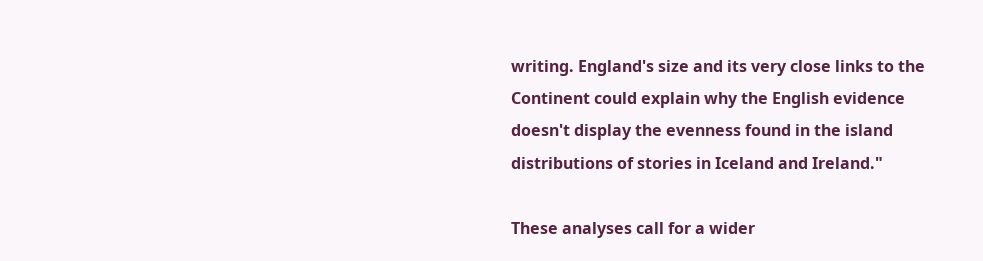writing. England's size and its very close links to the Continent could explain why the English evidence doesn't display the evenness found in the island distributions of stories in Iceland and Ireland."

These analyses call for a wider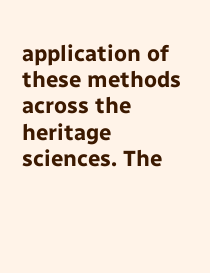application of these methods across the heritage sciences. The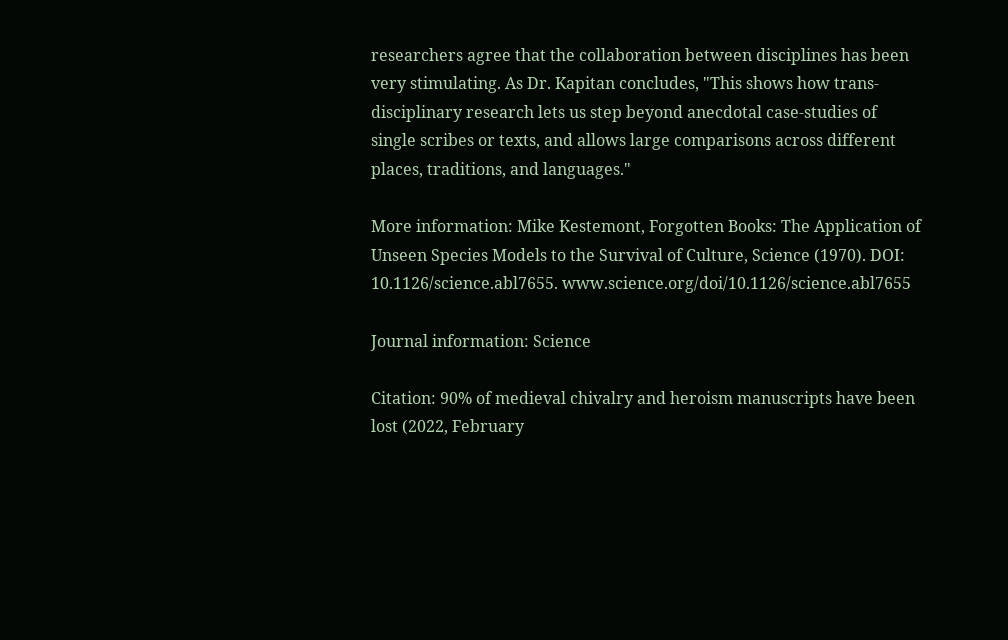researchers agree that the collaboration between disciplines has been very stimulating. As Dr. Kapitan concludes, "This shows how trans-disciplinary research lets us step beyond anecdotal case-studies of single scribes or texts, and allows large comparisons across different places, traditions, and languages."

More information: Mike Kestemont, Forgotten Books: The Application of Unseen Species Models to the Survival of Culture, Science (1970). DOI: 10.1126/science.abl7655. www.science.org/doi/10.1126/science.abl7655

Journal information: Science

Citation: 90% of medieval chivalry and heroism manuscripts have been lost (2022, February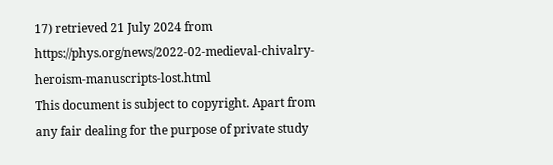17) retrieved 21 July 2024 from https://phys.org/news/2022-02-medieval-chivalry-heroism-manuscripts-lost.html
This document is subject to copyright. Apart from any fair dealing for the purpose of private study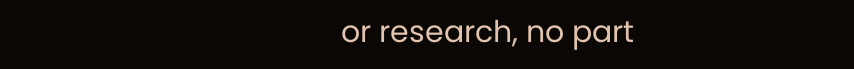or research, no part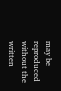may be reproduced without the written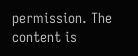permission. The content is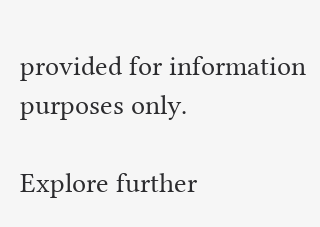provided for information purposes only.

Explore further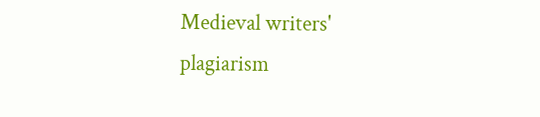Medieval writers' plagiarism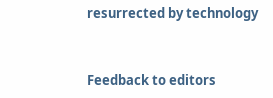resurrected by technology


Feedback to editors